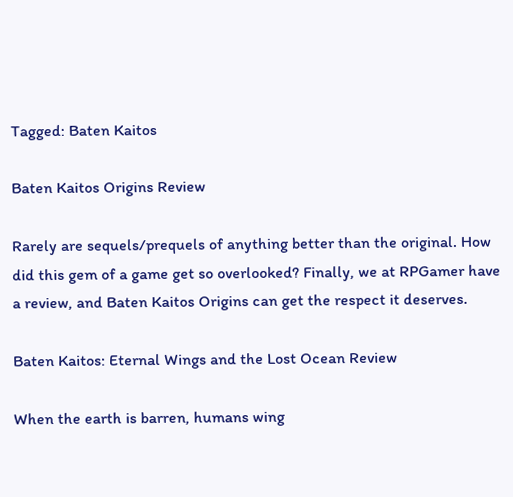Tagged: Baten Kaitos

Baten Kaitos Origins Review

Rarely are sequels/prequels of anything better than the original. How did this gem of a game get so overlooked? Finally, we at RPGamer have a review, and Baten Kaitos Origins can get the respect it deserves.

Baten Kaitos: Eternal Wings and the Lost Ocean Review

When the earth is barren, humans wing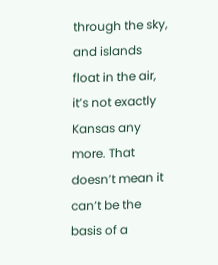through the sky, and islands float in the air, it’s not exactly Kansas any more. That doesn’t mean it can’t be the basis of a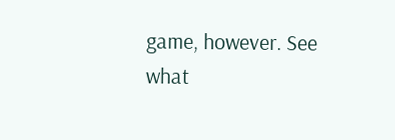game, however. See what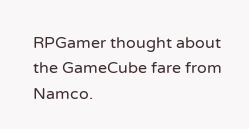RPGamer thought about the GameCube fare from Namco.